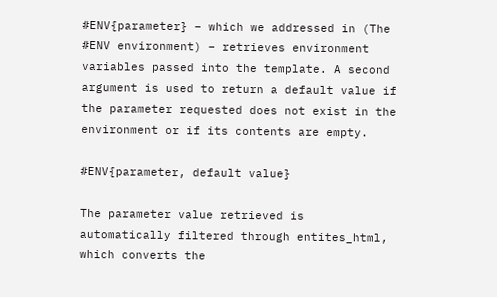#ENV{parameter} – which we addressed in (The #ENV environment) – retrieves environment variables passed into the template. A second argument is used to return a default value if the parameter requested does not exist in the environment or if its contents are empty.

#ENV{parameter, default value}

The parameter value retrieved is automatically filtered through entites_html, which converts the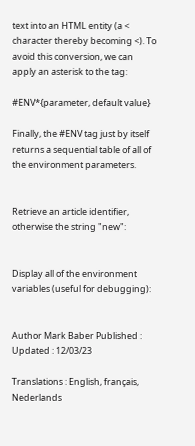text into an HTML entity (a < character thereby becoming <). To avoid this conversion, we can apply an asterisk to the tag:

#ENV*{parameter, default value}

Finally, the #ENV tag just by itself returns a sequential table of all of the environment parameters.


Retrieve an article identifier, otherwise the string "new":


Display all of the environment variables (useful for debugging):


Author Mark Baber Published : Updated : 12/03/23

Translations : English, français, Nederlands